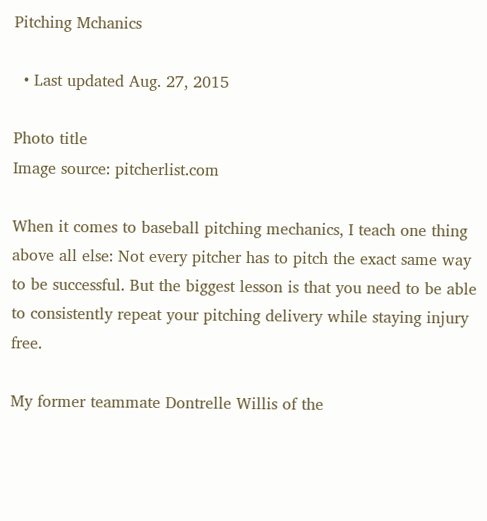Pitching Mchanics

  • Last updated Aug. 27, 2015

Photo title
Image source: pitcherlist.com

When it comes to baseball pitching mechanics, I teach one thing above all else: Not every pitcher has to pitch the exact same way to be successful. But the biggest lesson is that you need to be able to consistently repeat your pitching delivery while staying injury free.

My former teammate Dontrelle Willis of the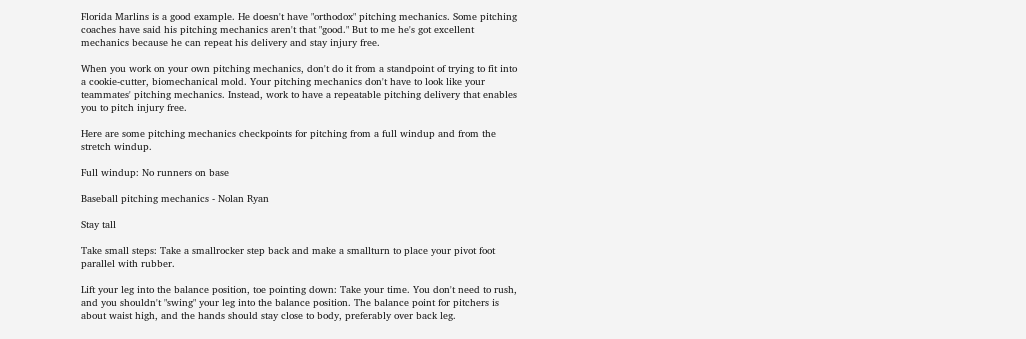Florida Marlins is a good example. He doesn't have "orthodox" pitching mechanics. Some pitching coaches have said his pitching mechanics aren't that "good." But to me he's got excellent mechanics because he can repeat his delivery and stay injury free.

When you work on your own pitching mechanics, don't do it from a standpoint of trying to fit into a cookie-cutter, biomechanical mold. Your pitching mechanics don't have to look like your teammates' pitching mechanics. Instead, work to have a repeatable pitching delivery that enables you to pitch injury free.

Here are some pitching mechanics checkpoints for pitching from a full windup and from the stretch windup.

Full windup: No runners on base

Baseball pitching mechanics - Nolan Ryan

Stay tall

Take small steps: Take a smallrocker step back and make a smallturn to place your pivot foot parallel with rubber.

Lift your leg into the balance position, toe pointing down: Take your time. You don't need to rush, and you shouldn't "swing" your leg into the balance position. The balance point for pitchers is about waist high, and the hands should stay close to body, preferably over back leg.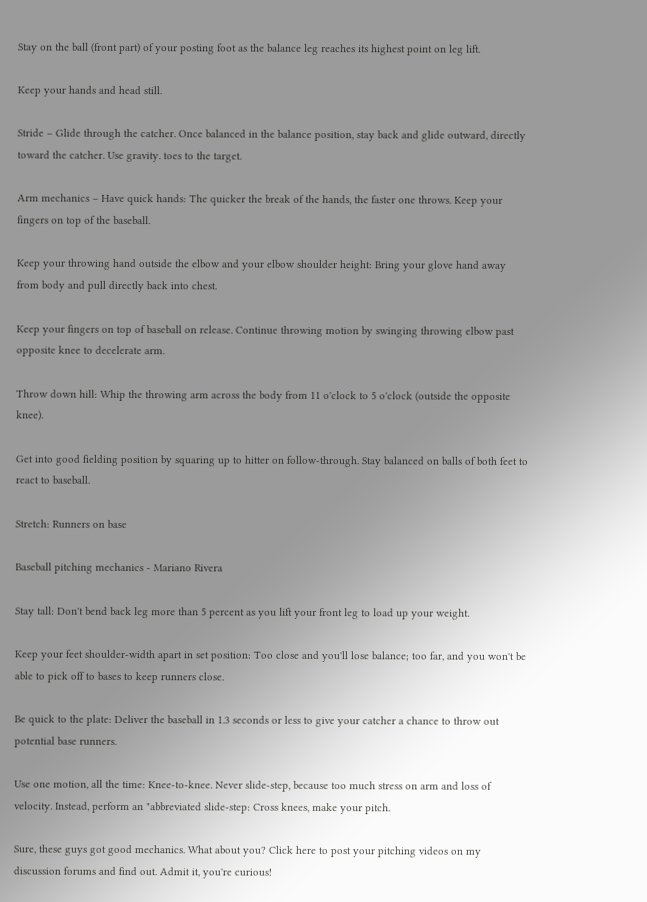Stay on the ball (front part) of your posting foot as the balance leg reaches its highest point on leg lift.

Keep your hands and head still.

Stride – Glide through the catcher. Once balanced in the balance position, stay back and glide outward, directly toward the catcher. Use gravity. toes to the target.

Arm mechanics – Have quick hands: The quicker the break of the hands, the faster one throws. Keep your fingers on top of the baseball.

Keep your throwing hand outside the elbow and your elbow shoulder height: Bring your glove hand away from body and pull directly back into chest.

Keep your fingers on top of baseball on release. Continue throwing motion by swinging throwing elbow past opposite knee to decelerate arm.

Throw down hill: Whip the throwing arm across the body from 11 o'clock to 5 o'clock (outside the opposite knee).

Get into good fielding position by squaring up to hitter on follow-through. Stay balanced on balls of both feet to react to baseball.

Stretch: Runners on base

Baseball pitching mechanics - Mariano Rivera

Stay tall: Don't bend back leg more than 5 percent as you lift your front leg to load up your weight.

Keep your feet shoulder-width apart in set position: Too close and you'll lose balance; too far, and you won't be able to pick off to bases to keep runners close.

Be quick to the plate: Deliver the baseball in 1.3 seconds or less to give your catcher a chance to throw out potential base runners.

Use one motion, all the time: Knee-to-knee. Never slide-step, because too much stress on arm and loss of velocity. Instead, perform an "abbreviated slide-step: Cross knees, make your pitch.

Sure, these guys got good mechanics. What about you? Click here to post your pitching videos on my discussion forums and find out. Admit it, you're curious!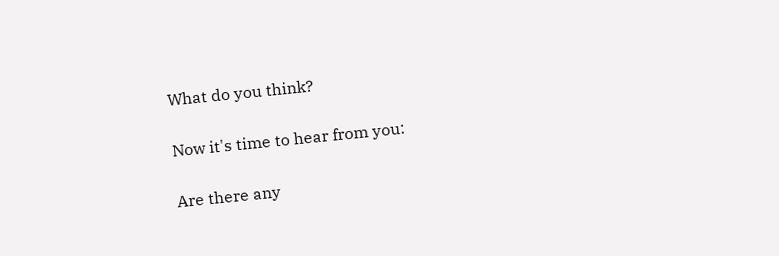What do you think?

Now it's time to hear from you:

Are there any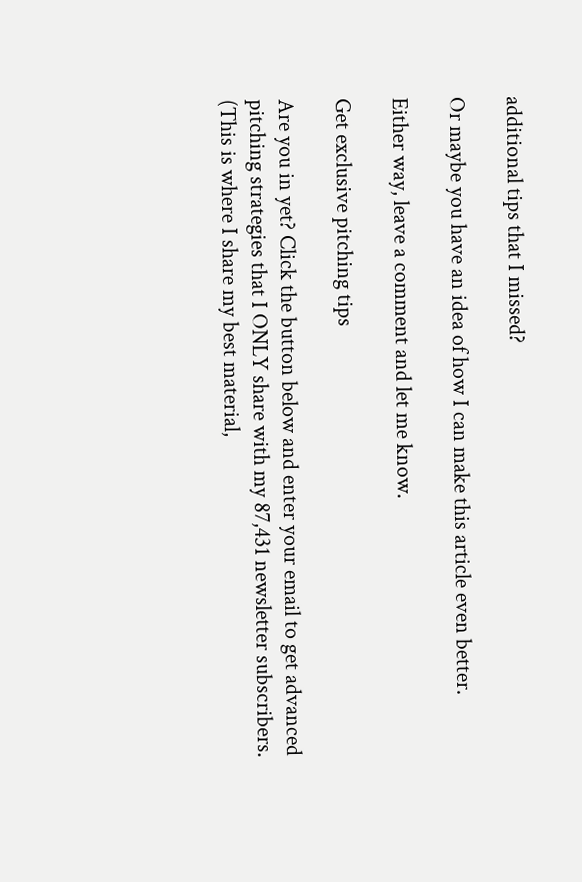additional tips that I missed?

Or maybe you have an idea of how I can make this article even better.

Either way, leave a comment and let me know.

Get exclusive pitching tips

Are you in yet? Click the button below and enter your email to get advanced pitching strategies that I ONLY share with my 87,431 newsletter subscribers. (This is where I share my best material,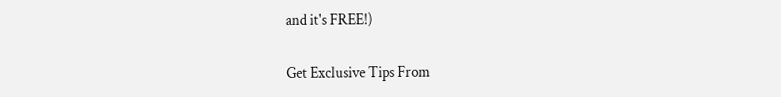and it's FREE!)

Get Exclusive Tips From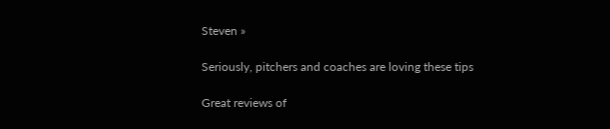Steven »

Seriously, pitchers and coaches are loving these tips

Great reviews of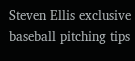Steven Ellis exclusive baseball pitching tips